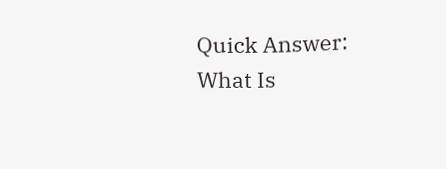Quick Answer: What Is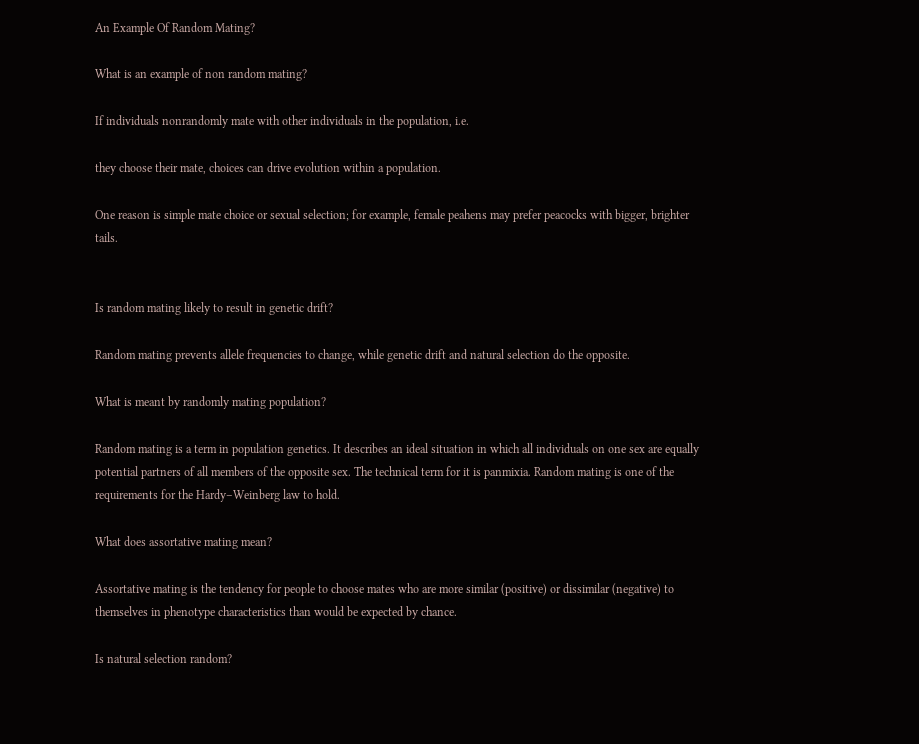An Example Of Random Mating?

What is an example of non random mating?

If individuals nonrandomly mate with other individuals in the population, i.e.

they choose their mate, choices can drive evolution within a population.

One reason is simple mate choice or sexual selection; for example, female peahens may prefer peacocks with bigger, brighter tails.


Is random mating likely to result in genetic drift?

Random mating prevents allele frequencies to change, while genetic drift and natural selection do the opposite.

What is meant by randomly mating population?

Random mating is a term in population genetics. It describes an ideal situation in which all individuals on one sex are equally potential partners of all members of the opposite sex. The technical term for it is panmixia. Random mating is one of the requirements for the Hardy–Weinberg law to hold.

What does assortative mating mean?

Assortative mating is the tendency for people to choose mates who are more similar (positive) or dissimilar (negative) to themselves in phenotype characteristics than would be expected by chance.

Is natural selection random?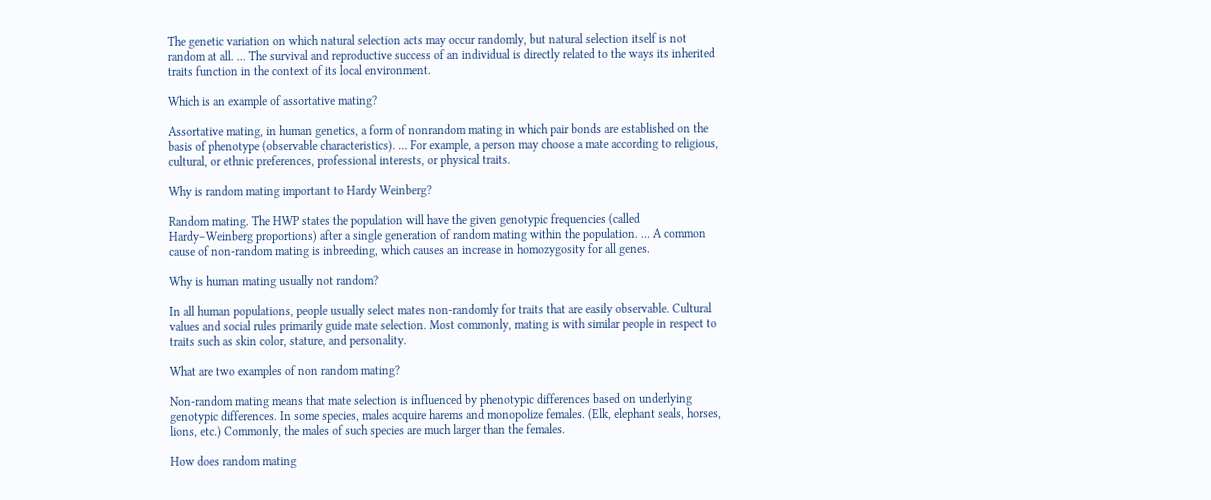The genetic variation on which natural selection acts may occur randomly, but natural selection itself is not random at all. … The survival and reproductive success of an individual is directly related to the ways its inherited traits function in the context of its local environment.

Which is an example of assortative mating?

Assortative mating, in human genetics, a form of nonrandom mating in which pair bonds are established on the basis of phenotype (observable characteristics). … For example, a person may choose a mate according to religious, cultural, or ethnic preferences, professional interests, or physical traits.

Why is random mating important to Hardy Weinberg?

Random mating. The HWP states the population will have the given genotypic frequencies (called Hardy–Weinberg proportions) after a single generation of random mating within the population. … A common cause of non-random mating is inbreeding, which causes an increase in homozygosity for all genes.

Why is human mating usually not random?

In all human populations, people usually select mates non-randomly for traits that are easily observable. Cultural values and social rules primarily guide mate selection. Most commonly, mating is with similar people in respect to traits such as skin color, stature, and personality.

What are two examples of non random mating?

Non-random mating means that mate selection is influenced by phenotypic differences based on underlying genotypic differences. In some species, males acquire harems and monopolize females. (Elk, elephant seals, horses, lions, etc.) Commonly, the males of such species are much larger than the females.

How does random mating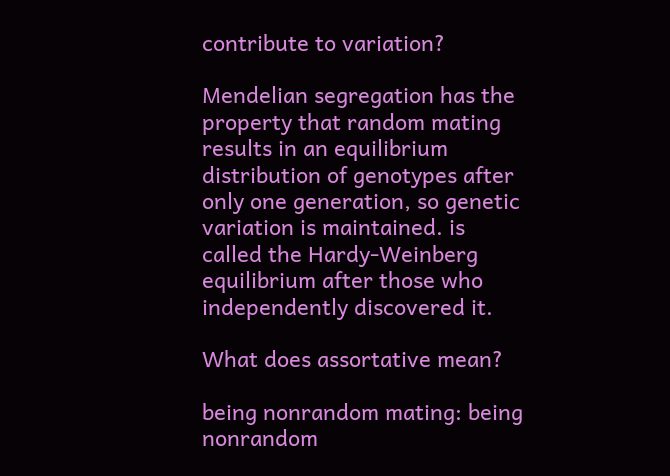contribute to variation?

Mendelian segregation has the property that random mating results in an equilibrium distribution of genotypes after only one generation, so genetic variation is maintained. is called the Hardy-Weinberg equilibrium after those who independently discovered it.

What does assortative mean?

being nonrandom mating: being nonrandom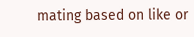mating based on like or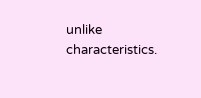unlike characteristics.